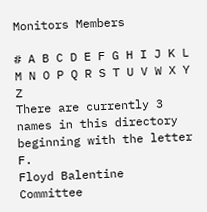Monitors Members

# A B C D E F G H I J K L M N O P Q R S T U V W X Y Z
There are currently 3 names in this directory beginning with the letter F.
Floyd Balentine
Committee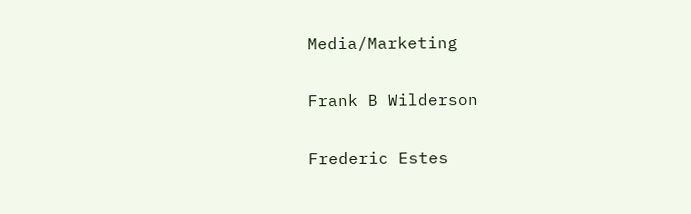Media/Marketing

Frank B Wilderson

Frederic Estes